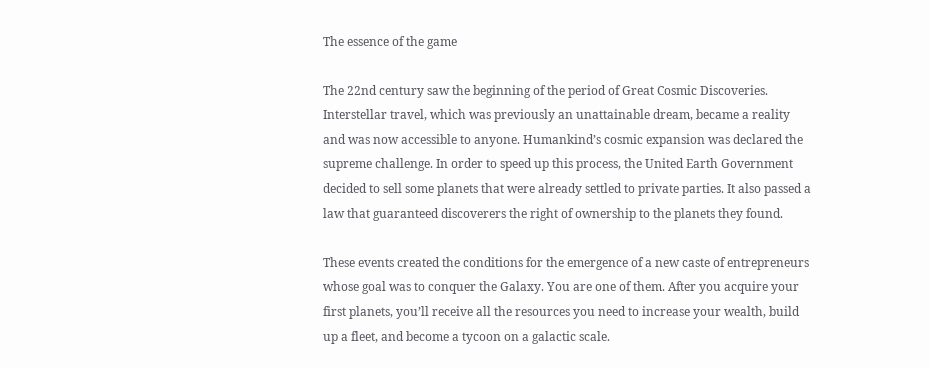The essence of the game

The 22nd century saw the beginning of the period of Great Cosmic Discoveries. Interstellar travel, which was previously an unattainable dream, became a reality and was now accessible to anyone. Humankind’s cosmic expansion was declared the supreme challenge. In order to speed up this process, the United Earth Government decided to sell some planets that were already settled to private parties. It also passed a law that guaranteed discoverers the right of ownership to the planets they found.

These events created the conditions for the emergence of a new caste of entrepreneurs whose goal was to conquer the Galaxy. You are one of them. After you acquire your first planets, you’ll receive all the resources you need to increase your wealth, build up a fleet, and become a tycoon on a galactic scale.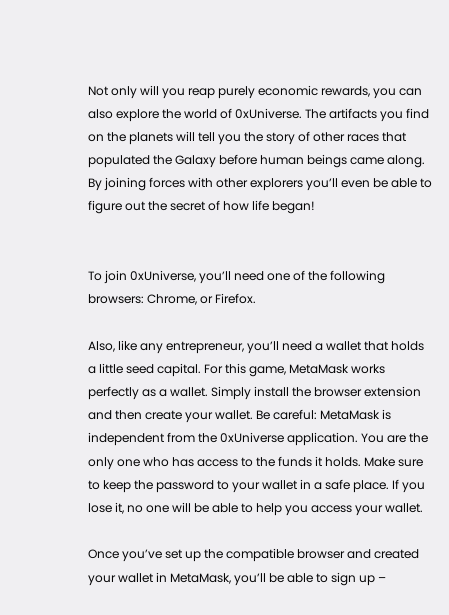Not only will you reap purely economic rewards, you can also explore the world of 0xUniverse. The artifacts you find on the planets will tell you the story of other races that populated the Galaxy before human beings came along. By joining forces with other explorers you’ll even be able to figure out the secret of how life began!


To join 0xUniverse, you’ll need one of the following browsers: Chrome, or Firefox.

Also, like any entrepreneur, you’ll need a wallet that holds a little seed capital. For this game, MetaMask works perfectly as a wallet. Simply install the browser extension and then create your wallet. Be careful: MetaMask is independent from the 0xUniverse application. You are the only one who has access to the funds it holds. Make sure to keep the password to your wallet in a safe place. If you lose it, no one will be able to help you access your wallet.

Once you’ve set up the compatible browser and created your wallet in MetaMask, you’ll be able to sign up –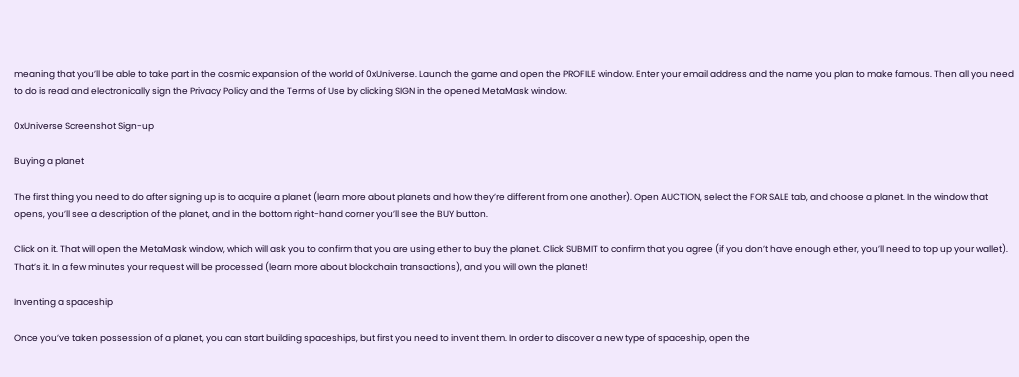meaning that you’ll be able to take part in the cosmic expansion of the world of 0xUniverse. Launch the game and open the PROFILE window. Enter your email address and the name you plan to make famous. Then all you need to do is read and electronically sign the Privacy Policy and the Terms of Use by clicking SIGN in the opened MetaMask window.

0xUniverse Screenshot Sign-up

Buying a planet

The first thing you need to do after signing up is to acquire a planet (learn more about planets and how they’re different from one another). Open AUCTION, select the FOR SALE tab, and choose a planet. In the window that opens, you’ll see a description of the planet, and in the bottom right-hand corner you’ll see the BUY button.

Click on it. That will open the MetaMask window, which will ask you to confirm that you are using ether to buy the planet. Click SUBMIT to confirm that you agree (if you don’t have enough ether, you’ll need to top up your wallet). That’s it. In a few minutes your request will be processed (learn more about blockchain transactions), and you will own the planet!

Inventing a spaceship

Once you’ve taken possession of a planet, you can start building spaceships, but first you need to invent them. In order to discover a new type of spaceship, open the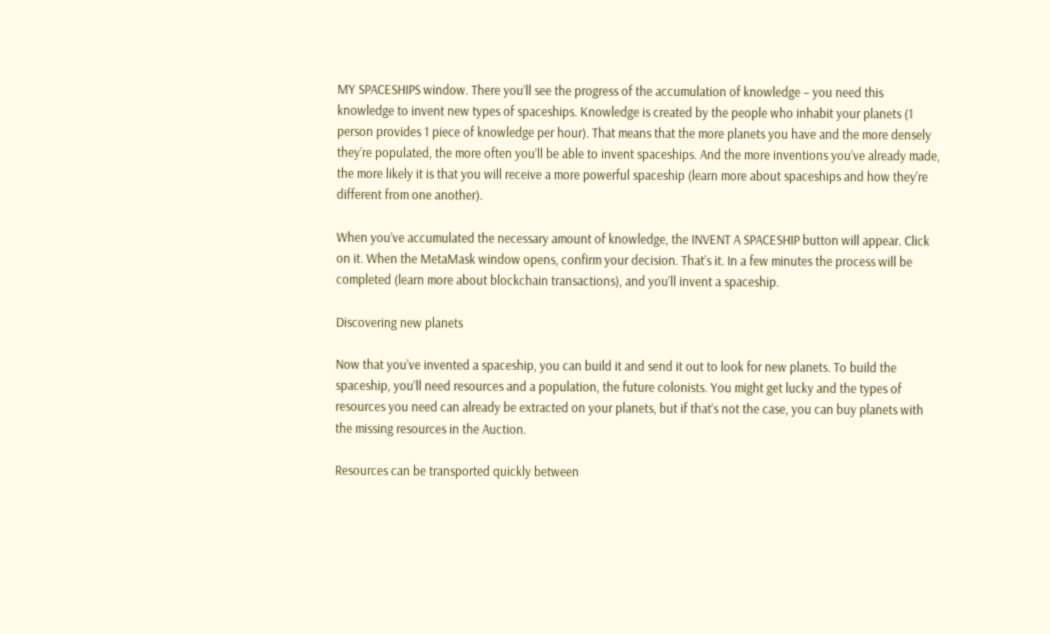MY SPACESHIPS window. There you’ll see the progress of the accumulation of knowledge – you need this knowledge to invent new types of spaceships. Knowledge is created by the people who inhabit your planets (1 person provides 1 piece of knowledge per hour). That means that the more planets you have and the more densely they’re populated, the more often you’ll be able to invent spaceships. And the more inventions you’ve already made, the more likely it is that you will receive a more powerful spaceship (learn more about spaceships and how they’re different from one another).

When you’ve accumulated the necessary amount of knowledge, the INVENT A SPACESHIP button will appear. Click on it. When the MetaMask window opens, confirm your decision. That’s it. In a few minutes the process will be completed (learn more about blockchain transactions), and you’ll invent a spaceship.

Discovering new planets

Now that you’ve invented a spaceship, you can build it and send it out to look for new planets. To build the spaceship, you’ll need resources and a population, the future colonists. You might get lucky and the types of resources you need can already be extracted on your planets, but if that’s not the case, you can buy planets with the missing resources in the Auction.

Resources can be transported quickly between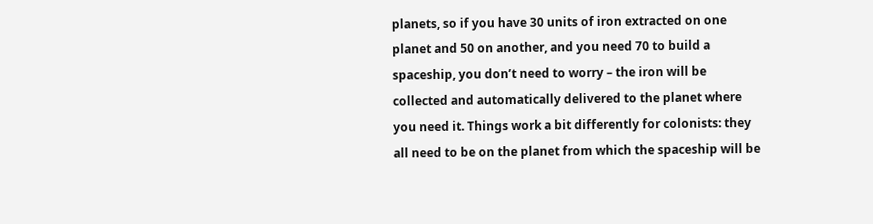planets, so if you have 30 units of iron extracted on one planet and 50 on another, and you need 70 to build a spaceship, you don’t need to worry – the iron will be collected and automatically delivered to the planet where you need it. Things work a bit differently for colonists: they all need to be on the planet from which the spaceship will be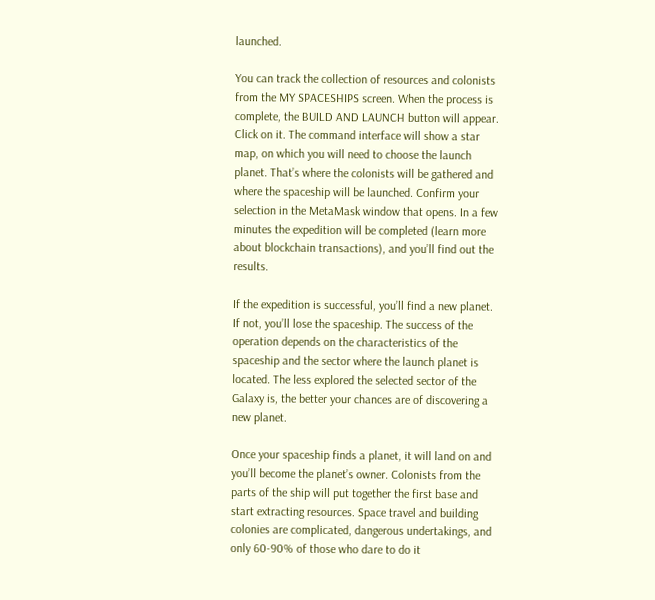launched.

You can track the collection of resources and colonists from the MY SPACESHIPS screen. When the process is complete, the BUILD AND LAUNCH button will appear. Click on it. The command interface will show a star map, on which you will need to choose the launch planet. That’s where the colonists will be gathered and where the spaceship will be launched. Confirm your selection in the MetaMask window that opens. In a few minutes the expedition will be completed (learn more about blockchain transactions), and you’ll find out the results.

If the expedition is successful, you’ll find a new planet. If not, you’ll lose the spaceship. The success of the operation depends on the characteristics of the spaceship and the sector where the launch planet is located. The less explored the selected sector of the Galaxy is, the better your chances are of discovering a new planet.

Once your spaceship finds a planet, it will land on and you’ll become the planet’s owner. Colonists from the parts of the ship will put together the first base and start extracting resources. Space travel and building colonies are complicated, dangerous undertakings, and only 60-90% of those who dare to do it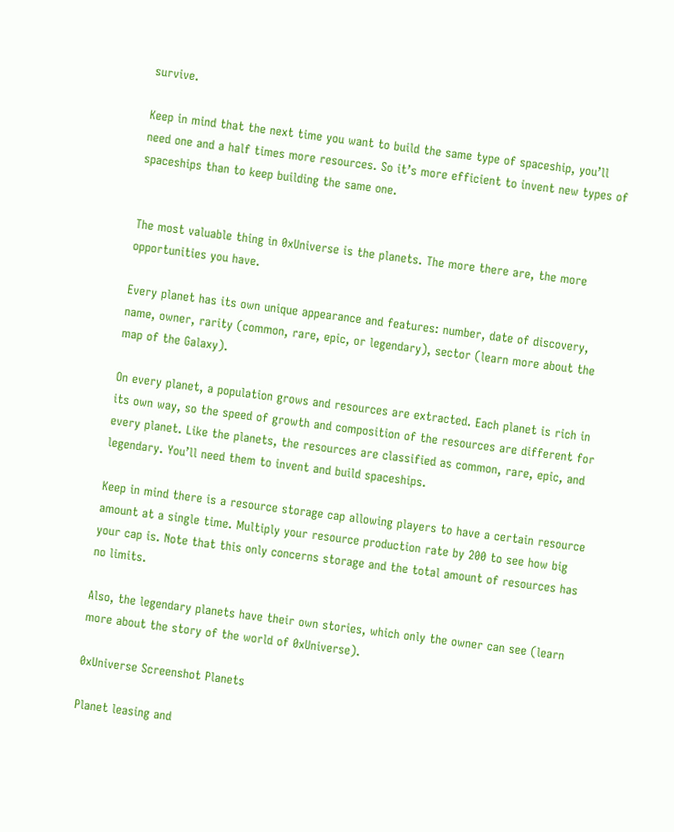survive.

Keep in mind that the next time you want to build the same type of spaceship, you’ll need one and a half times more resources. So it’s more efficient to invent new types of spaceships than to keep building the same one.


The most valuable thing in 0xUniverse is the planets. The more there are, the more opportunities you have.

Every planet has its own unique appearance and features: number, date of discovery, name, owner, rarity (common, rare, epic, or legendary), sector (learn more about the map of the Galaxy).

On every planet, a population grows and resources are extracted. Each planet is rich in its own way, so the speed of growth and composition of the resources are different for every planet. Like the planets, the resources are classified as common, rare, epic, and legendary. You’ll need them to invent and build spaceships.

Keep in mind there is a resource storage cap allowing players to have a certain resource amount at a single time. Multiply your resource production rate by 200 to see how big your cap is. Note that this only concerns storage and the total amount of resources has no limits.

Also, the legendary planets have their own stories, which only the owner can see (learn more about the story of the world of 0xUniverse).

0xUniverse Screenshot Planets

Planet leasing and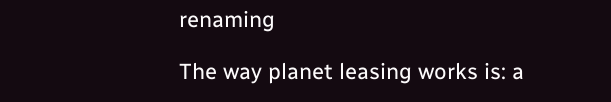renaming

The way planet leasing works is: a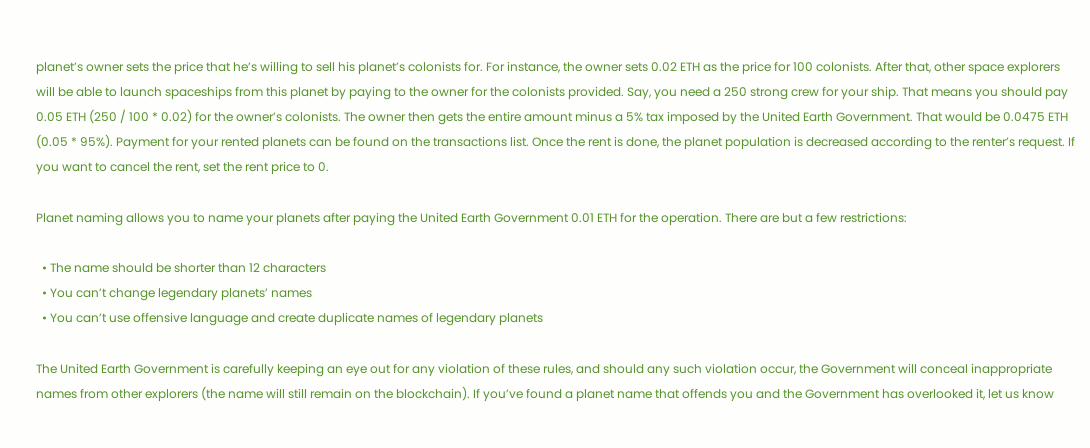planet’s owner sets the price that he’s willing to sell his planet’s colonists for. For instance, the owner sets 0.02 ETH as the price for 100 colonists. After that, other space explorers will be able to launch spaceships from this planet by paying to the owner for the colonists provided. Say, you need a 250 strong crew for your ship. That means you should pay 0.05 ETH (250 / 100 * 0.02) for the owner’s colonists. The owner then gets the entire amount minus a 5% tax imposed by the United Earth Government. That would be 0.0475 ETH (0.05 * 95%). Payment for your rented planets can be found on the transactions list. Once the rent is done, the planet population is decreased according to the renter’s request. If you want to cancel the rent, set the rent price to 0.

Planet naming allows you to name your planets after paying the United Earth Government 0.01 ETH for the operation. There are but a few restrictions:

  • The name should be shorter than 12 characters
  • You can’t change legendary planets’ names
  • You can’t use offensive language and create duplicate names of legendary planets

The United Earth Government is carefully keeping an eye out for any violation of these rules, and should any such violation occur, the Government will conceal inappropriate names from other explorers (the name will still remain on the blockchain). If you’ve found a planet name that offends you and the Government has overlooked it, let us know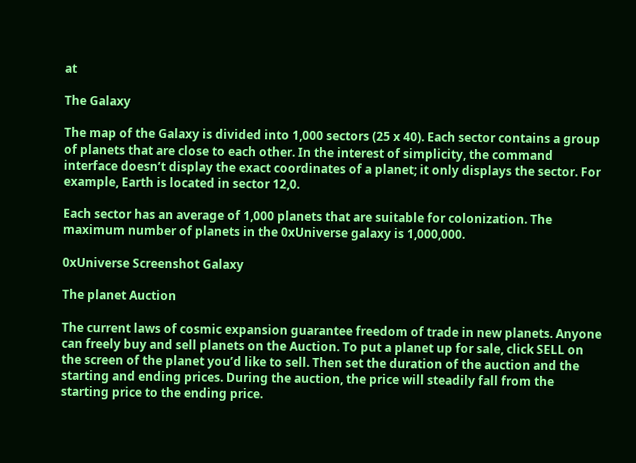at

The Galaxy

The map of the Galaxy is divided into 1,000 sectors (25 x 40). Each sector contains a group of planets that are close to each other. In the interest of simplicity, the command interface doesn’t display the exact coordinates of a planet; it only displays the sector. For example, Earth is located in sector 12,0.

Each sector has an average of 1,000 planets that are suitable for colonization. The maximum number of planets in the 0xUniverse galaxy is 1,000,000.

0xUniverse Screenshot Galaxy

The planet Auction

The current laws of cosmic expansion guarantee freedom of trade in new planets. Anyone can freely buy and sell planets on the Auction. To put a planet up for sale, click SELL on the screen of the planet you’d like to sell. Then set the duration of the auction and the starting and ending prices. During the auction, the price will steadily fall from the starting price to the ending price.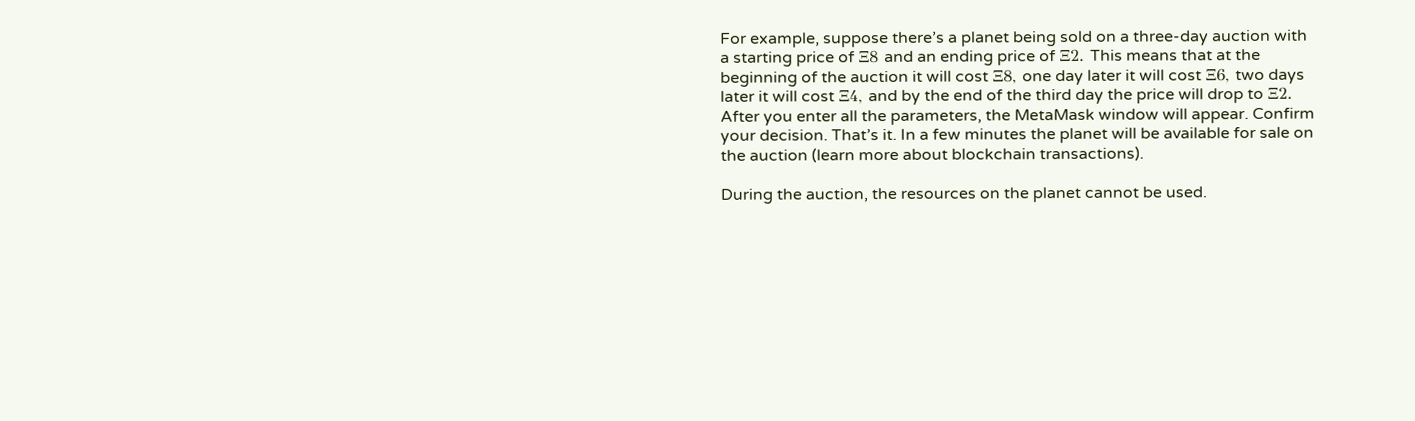For example, suppose there’s a planet being sold on a three-day auction with a starting price of Ξ8 and an ending price of Ξ2. This means that at the beginning of the auction it will cost Ξ8, one day later it will cost Ξ6, two days later it will cost Ξ4, and by the end of the third day the price will drop to Ξ2. After you enter all the parameters, the MetaMask window will appear. Confirm your decision. That’s it. In a few minutes the planet will be available for sale on the auction (learn more about blockchain transactions).

During the auction, the resources on the planet cannot be used.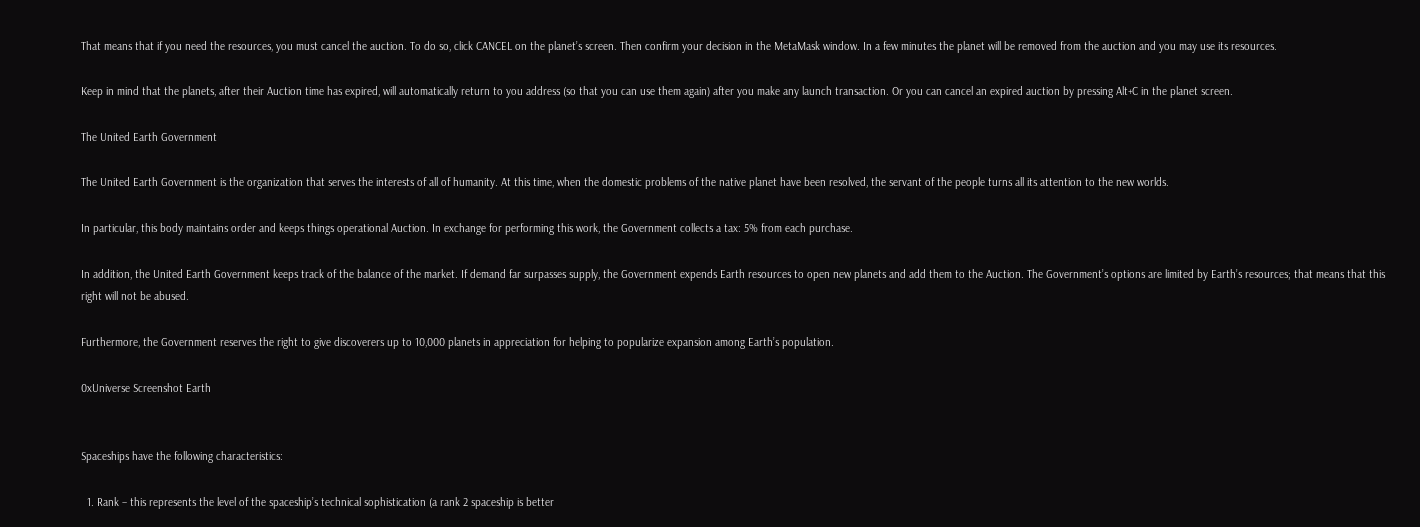That means that if you need the resources, you must cancel the auction. To do so, click CANCEL on the planet’s screen. Then confirm your decision in the MetaMask window. In a few minutes the planet will be removed from the auction and you may use its resources.

Keep in mind that the planets, after their Auction time has expired, will automatically return to you address (so that you can use them again) after you make any launch transaction. Or you can cancel an expired auction by pressing Alt+C in the planet screen.

The United Earth Government

The United Earth Government is the organization that serves the interests of all of humanity. At this time, when the domestic problems of the native planet have been resolved, the servant of the people turns all its attention to the new worlds.

In particular, this body maintains order and keeps things operational Auction. In exchange for performing this work, the Government collects a tax: 5% from each purchase.

In addition, the United Earth Government keeps track of the balance of the market. If demand far surpasses supply, the Government expends Earth resources to open new planets and add them to the Auction. The Government’s options are limited by Earth’s resources; that means that this right will not be abused.

Furthermore, the Government reserves the right to give discoverers up to 10,000 planets in appreciation for helping to popularize expansion among Earth’s population.

0xUniverse Screenshot Earth


Spaceships have the following characteristics:

  1. Rank – this represents the level of the spaceship’s technical sophistication (a rank 2 spaceship is better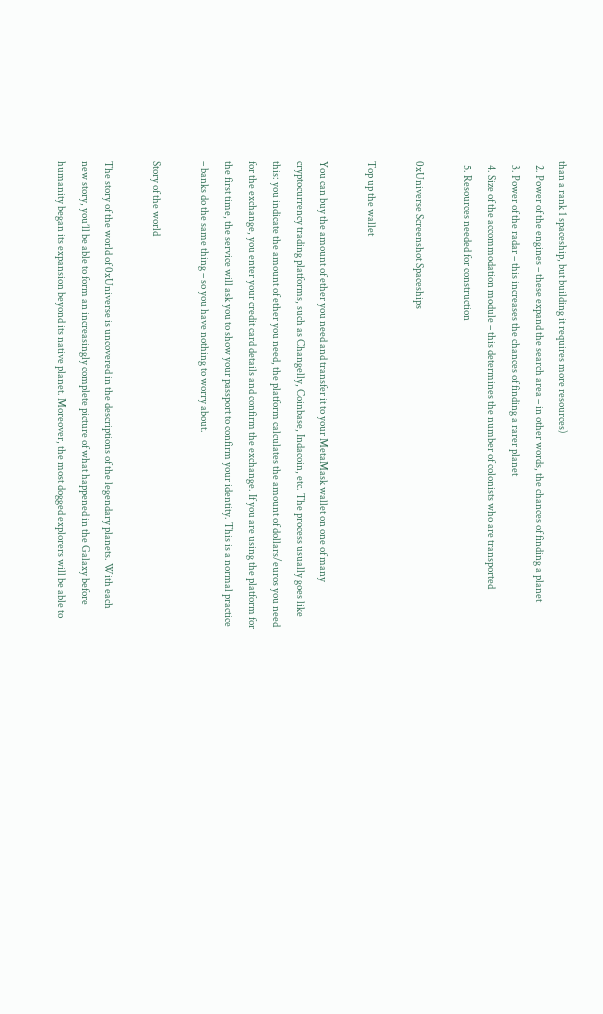than a rank 1 spaceship, but building it requires more resources)
  2. Power of the engines – these expand the search area – in other words, the chances of finding a planet
  3. Power of the radar – this increases the chances of finding a rarer planet
  4. Size of the accommodation module – this determines the number of colonists who are transported
  5. Resources needed for construction

0xUniverse Screenshot Spaceships

Top up the wallet

You can buy the amount of ether you need and transfer it to your MetaMask wallet on one of many cryptocurrency trading platforms, such as Changelly, Coinbase, Indacoin, etc. The process usually goes like this: you indicate the amount of ether you need, the platform calculates the amount of dollars/euros you need for the exchange, you enter your credit card details and confirm the exchange. If you are using the platform for the first time, the service will ask you to show your passport to confirm your identity. This is a normal practice – banks do the same thing – so you have nothing to worry about.

Story of the world

The story of the world of 0xUniverse is uncovered in the descriptions of the legendary planets. With each new story, you’ll be able to form an increasingly complete picture of what happened in the Galaxy before humanity began its expansion beyond its native planet. Moreover, the most dogged explorers will be able to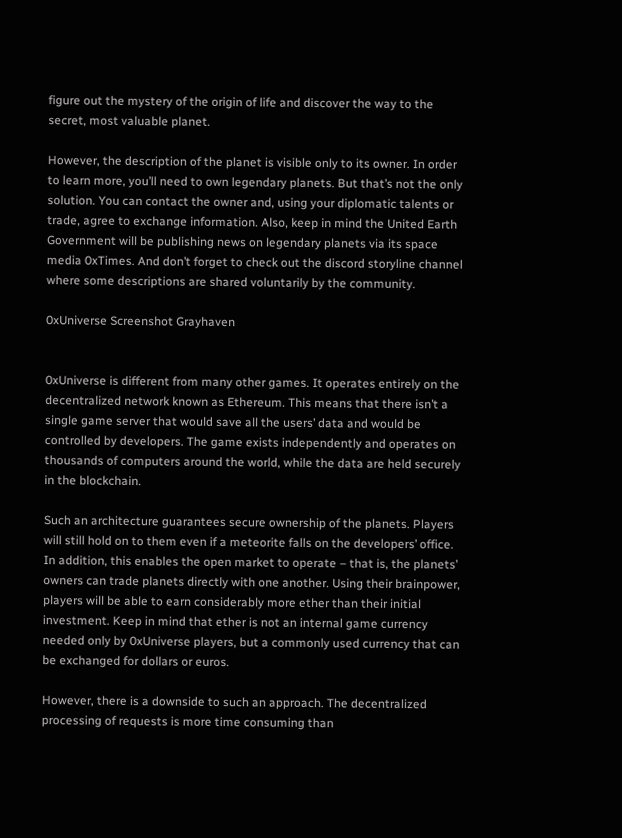figure out the mystery of the origin of life and discover the way to the secret, most valuable planet.

However, the description of the planet is visible only to its owner. In order to learn more, you’ll need to own legendary planets. But that’s not the only solution. You can contact the owner and, using your diplomatic talents or trade, agree to exchange information. Also, keep in mind the United Earth Government will be publishing news on legendary planets via its space media 0xTimes. And don’t forget to check out the discord storyline channel where some descriptions are shared voluntarily by the community.

0xUniverse Screenshot Grayhaven


0xUniverse is different from many other games. It operates entirely on the decentralized network known as Ethereum. This means that there isn’t a single game server that would save all the users’ data and would be controlled by developers. The game exists independently and operates on thousands of computers around the world, while the data are held securely in the blockchain.

Such an architecture guarantees secure ownership of the planets. Players will still hold on to them even if a meteorite falls on the developers’ office. In addition, this enables the open market to operate – that is, the planets’ owners can trade planets directly with one another. Using their brainpower, players will be able to earn considerably more ether than their initial investment. Keep in mind that ether is not an internal game currency needed only by 0xUniverse players, but a commonly used currency that can be exchanged for dollars or euros.

However, there is a downside to such an approach. The decentralized processing of requests is more time consuming than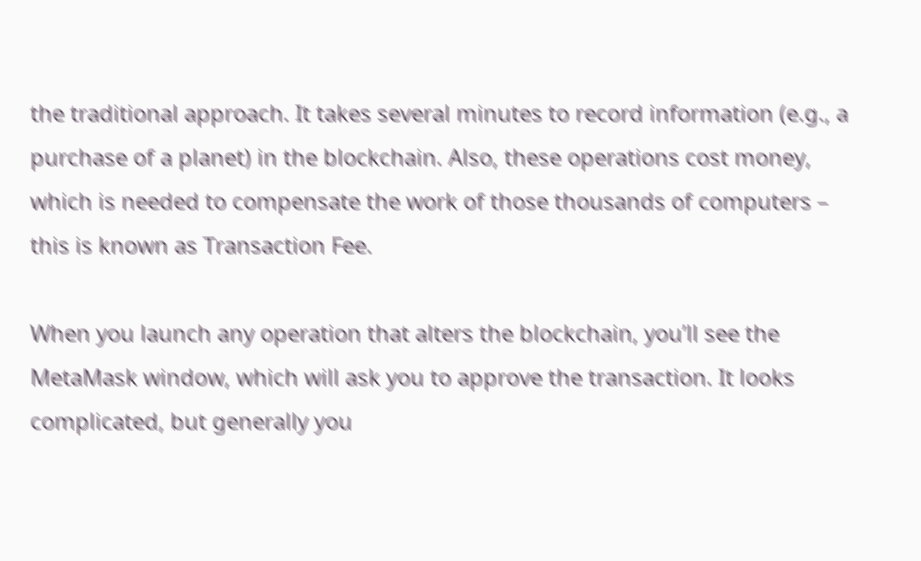the traditional approach. It takes several minutes to record information (e.g., a purchase of a planet) in the blockchain. Also, these operations cost money, which is needed to compensate the work of those thousands of computers – this is known as Transaction Fee.

When you launch any operation that alters the blockchain, you’ll see the MetaMask window, which will ask you to approve the transaction. It looks complicated, but generally you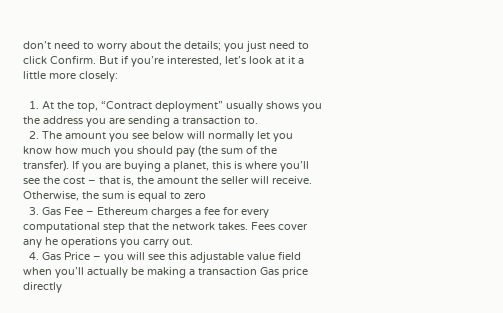don’t need to worry about the details; you just need to click Confirm. But if you’re interested, let’s look at it a little more closely:

  1. At the top, “Contract deployment” usually shows you the address you are sending a transaction to.
  2. The amount you see below will normally let you know how much you should pay (the sum of the transfer). If you are buying a planet, this is where you’ll see the cost – that is, the amount the seller will receive. Otherwise, the sum is equal to zero
  3. Gas Fee – Ethereum charges a fee for every computational step that the network takes. Fees cover any he operations you carry out.
  4. Gas Price – you will see this adjustable value field when you’ll actually be making a transaction Gas price directly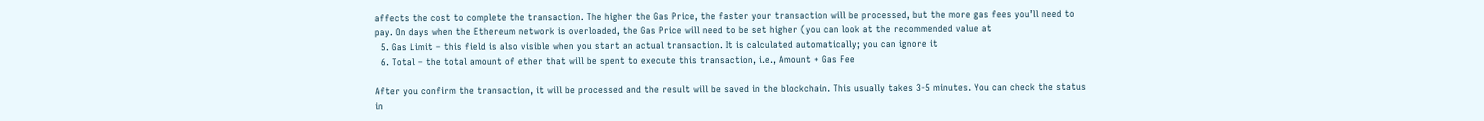affects the cost to complete the transaction. The higher the Gas Price, the faster your transaction will be processed, but the more gas fees you’ll need to pay. On days when the Ethereum network is overloaded, the Gas Price will need to be set higher (you can look at the recommended value at
  5. Gas Limit – this field is also visible when you start an actual transaction. It is calculated automatically; you can ignore it
  6. Total – the total amount of ether that will be spent to execute this transaction, i.e., Amount + Gas Fee

After you confirm the transaction, it will be processed and the result will be saved in the blockchain. This usually takes 3-5 minutes. You can check the status in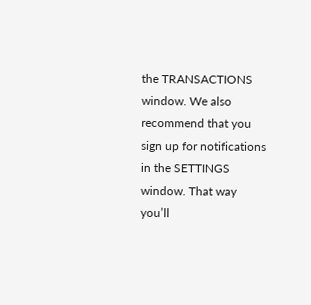the TRANSACTIONS window. We also recommend that you sign up for notifications in the SETTINGS window. That way you’ll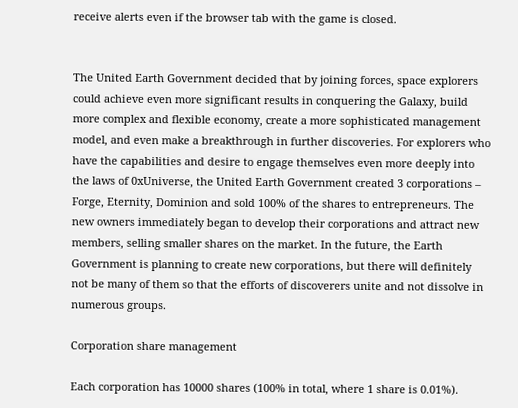receive alerts even if the browser tab with the game is closed.


The United Earth Government decided that by joining forces, space explorers could achieve even more significant results in conquering the Galaxy, build more complex and flexible economy, create a more sophisticated management model, and even make a breakthrough in further discoveries. For explorers who have the capabilities and desire to engage themselves even more deeply into the laws of 0xUniverse, the United Earth Government created 3 corporations – Forge, Eternity, Dominion and sold 100% of the shares to entrepreneurs. The new owners immediately began to develop their corporations and attract new members, selling smaller shares on the market. In the future, the Earth Government is planning to create new corporations, but there will definitely not be many of them so that the efforts of discoverers unite and not dissolve in numerous groups.

Corporation share management

Each corporation has 10000 shares (100% in total, where 1 share is 0.01%).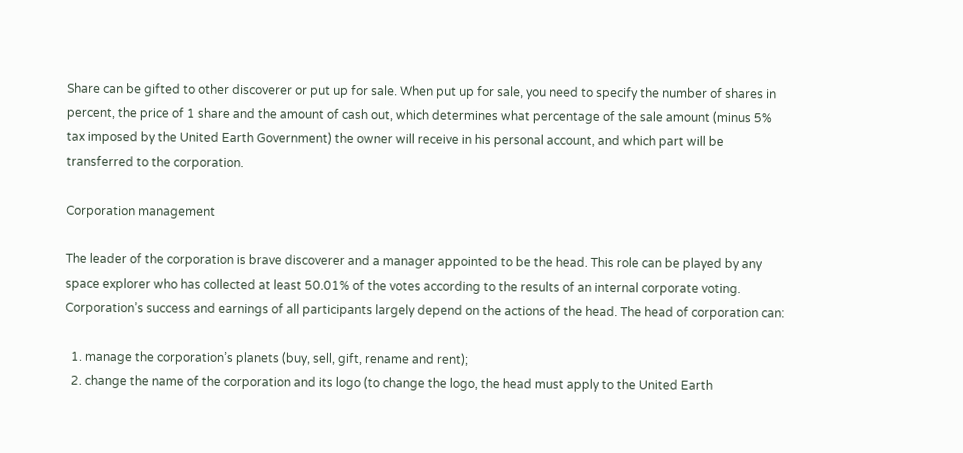Share can be gifted to other discoverer or put up for sale. When put up for sale, you need to specify the number of shares in percent, the price of 1 share and the amount of cash out, which determines what percentage of the sale amount (minus 5% tax imposed by the United Earth Government) the owner will receive in his personal account, and which part will be transferred to the corporation.

Corporation management

The leader of the corporation is brave discoverer and a manager appointed to be the head. This role can be played by any space explorer who has collected at least 50.01% of the votes according to the results of an internal corporate voting. Corporation’s success and earnings of all participants largely depend on the actions of the head. The head of corporation can:

  1. manage the corporation’s planets (buy, sell, gift, rename and rent);
  2. change the name of the corporation and its logo (to change the logo, the head must apply to the United Earth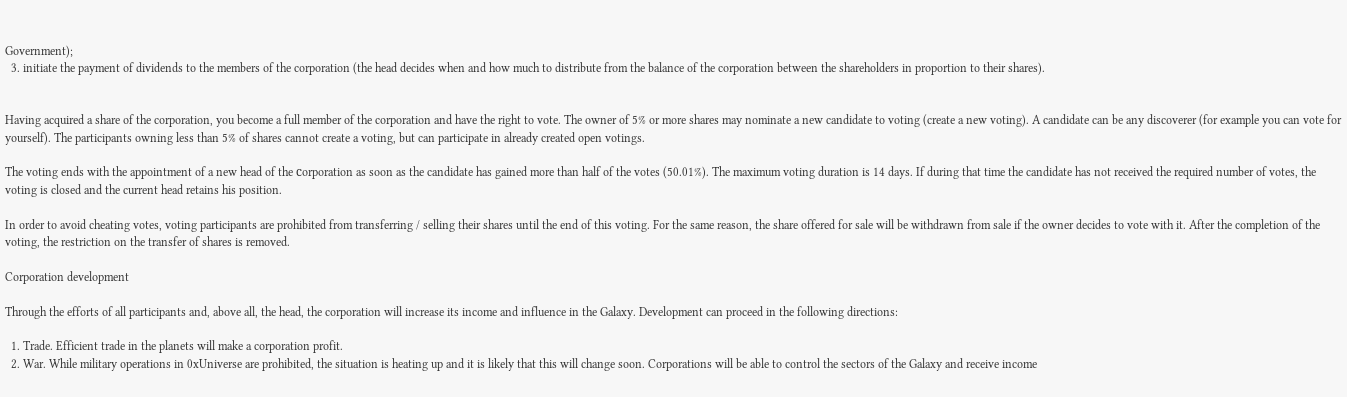Government);
  3. initiate the payment of dividends to the members of the corporation (the head decides when and how much to distribute from the balance of the corporation between the shareholders in proportion to their shares).


Having acquired a share of the corporation, you become a full member of the corporation and have the right to vote. The owner of 5% or more shares may nominate a new candidate to voting (create a new voting). A candidate can be any discoverer (for example you can vote for yourself). The participants owning less than 5% of shares cannot create a voting, but can participate in already created open votings.

The voting ends with the appointment of a new head of the сorporation as soon as the candidate has gained more than half of the votes (50.01%). The maximum voting duration is 14 days. If during that time the candidate has not received the required number of votes, the voting is closed and the current head retains his position.

In order to avoid cheating votes, voting participants are prohibited from transferring / selling their shares until the end of this voting. For the same reason, the share offered for sale will be withdrawn from sale if the owner decides to vote with it. After the completion of the voting, the restriction on the transfer of shares is removed.

Corporation development

Through the efforts of all participants and, above all, the head, the corporation will increase its income and influence in the Galaxy. Development can proceed in the following directions:

  1. Trade. Efficient trade in the planets will make a corporation profit.
  2. War. While military operations in 0xUniverse are prohibited, the situation is heating up and it is likely that this will change soon. Corporations will be able to control the sectors of the Galaxy and receive income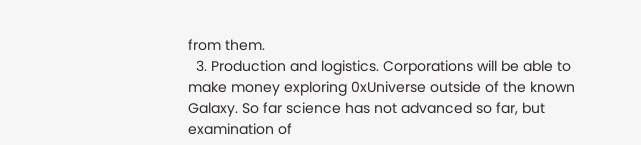from them.
  3. Production and logistics. Corporations will be able to make money exploring 0xUniverse outside of the known Galaxy. So far science has not advanced so far, but examination of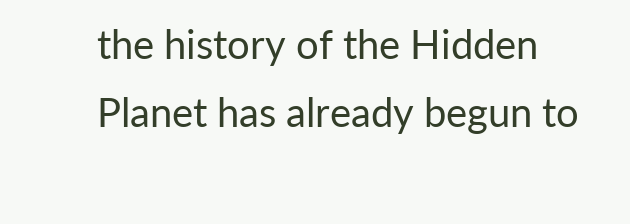the history of the Hidden Planet has already begun to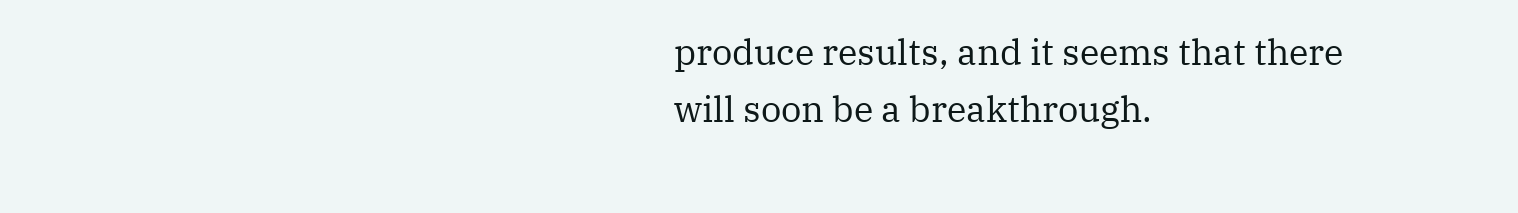produce results, and it seems that there will soon be a breakthrough.